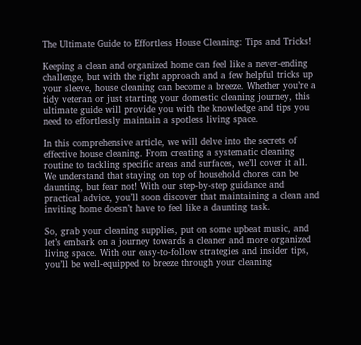The Ultimate Guide to Effortless House Cleaning: Tips and Tricks!

Keeping a clean and organized home can feel like a never-ending challenge, but with the right approach and a few helpful tricks up your sleeve, house cleaning can become a breeze. Whether you’re a tidy veteran or just starting your domestic cleaning journey, this ultimate guide will provide you with the knowledge and tips you need to effortlessly maintain a spotless living space.

In this comprehensive article, we will delve into the secrets of effective house cleaning. From creating a systematic cleaning routine to tackling specific areas and surfaces, we’ll cover it all. We understand that staying on top of household chores can be daunting, but fear not! With our step-by-step guidance and practical advice, you’ll soon discover that maintaining a clean and inviting home doesn’t have to feel like a daunting task.

So, grab your cleaning supplies, put on some upbeat music, and let’s embark on a journey towards a cleaner and more organized living space. With our easy-to-follow strategies and insider tips, you’ll be well-equipped to breeze through your cleaning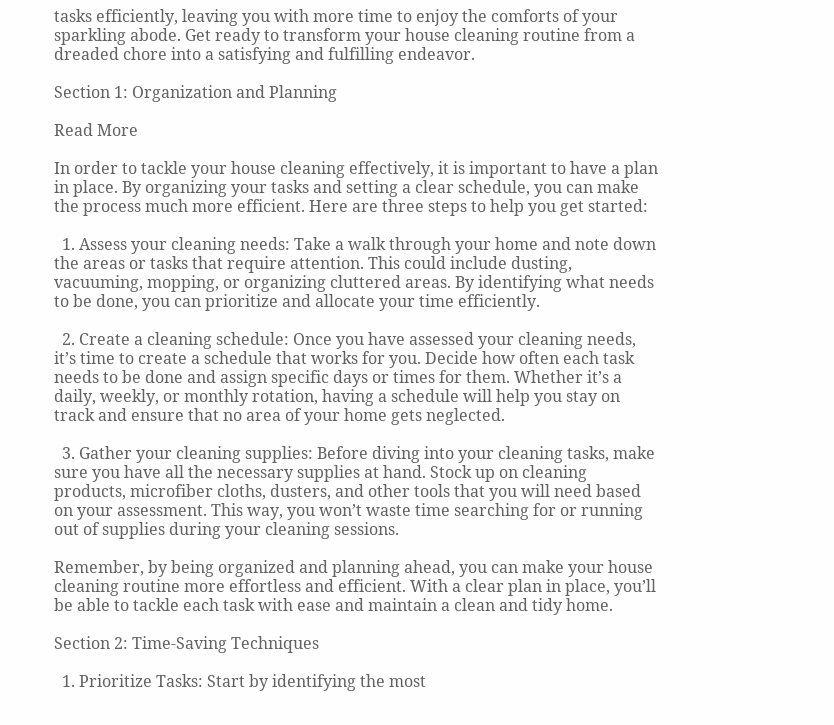tasks efficiently, leaving you with more time to enjoy the comforts of your sparkling abode. Get ready to transform your house cleaning routine from a dreaded chore into a satisfying and fulfilling endeavor.

Section 1: Organization and Planning

Read More

In order to tackle your house cleaning effectively, it is important to have a plan in place. By organizing your tasks and setting a clear schedule, you can make the process much more efficient. Here are three steps to help you get started:

  1. Assess your cleaning needs: Take a walk through your home and note down the areas or tasks that require attention. This could include dusting, vacuuming, mopping, or organizing cluttered areas. By identifying what needs to be done, you can prioritize and allocate your time efficiently.

  2. Create a cleaning schedule: Once you have assessed your cleaning needs, it’s time to create a schedule that works for you. Decide how often each task needs to be done and assign specific days or times for them. Whether it’s a daily, weekly, or monthly rotation, having a schedule will help you stay on track and ensure that no area of your home gets neglected.

  3. Gather your cleaning supplies: Before diving into your cleaning tasks, make sure you have all the necessary supplies at hand. Stock up on cleaning products, microfiber cloths, dusters, and other tools that you will need based on your assessment. This way, you won’t waste time searching for or running out of supplies during your cleaning sessions.

Remember, by being organized and planning ahead, you can make your house cleaning routine more effortless and efficient. With a clear plan in place, you’ll be able to tackle each task with ease and maintain a clean and tidy home.

Section 2: Time-Saving Techniques

  1. Prioritize Tasks: Start by identifying the most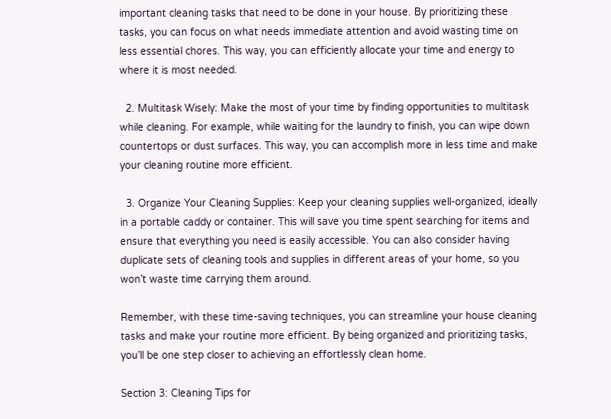important cleaning tasks that need to be done in your house. By prioritizing these tasks, you can focus on what needs immediate attention and avoid wasting time on less essential chores. This way, you can efficiently allocate your time and energy to where it is most needed.

  2. Multitask Wisely: Make the most of your time by finding opportunities to multitask while cleaning. For example, while waiting for the laundry to finish, you can wipe down countertops or dust surfaces. This way, you can accomplish more in less time and make your cleaning routine more efficient.

  3. Organize Your Cleaning Supplies: Keep your cleaning supplies well-organized, ideally in a portable caddy or container. This will save you time spent searching for items and ensure that everything you need is easily accessible. You can also consider having duplicate sets of cleaning tools and supplies in different areas of your home, so you won’t waste time carrying them around.

Remember, with these time-saving techniques, you can streamline your house cleaning tasks and make your routine more efficient. By being organized and prioritizing tasks, you’ll be one step closer to achieving an effortlessly clean home.

Section 3: Cleaning Tips for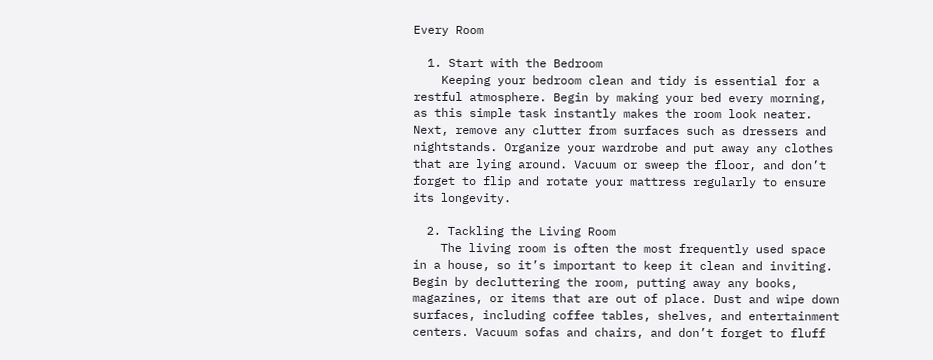Every Room

  1. Start with the Bedroom
    Keeping your bedroom clean and tidy is essential for a restful atmosphere. Begin by making your bed every morning, as this simple task instantly makes the room look neater. Next, remove any clutter from surfaces such as dressers and nightstands. Organize your wardrobe and put away any clothes that are lying around. Vacuum or sweep the floor, and don’t forget to flip and rotate your mattress regularly to ensure its longevity.

  2. Tackling the Living Room
    The living room is often the most frequently used space in a house, so it’s important to keep it clean and inviting. Begin by decluttering the room, putting away any books, magazines, or items that are out of place. Dust and wipe down surfaces, including coffee tables, shelves, and entertainment centers. Vacuum sofas and chairs, and don’t forget to fluff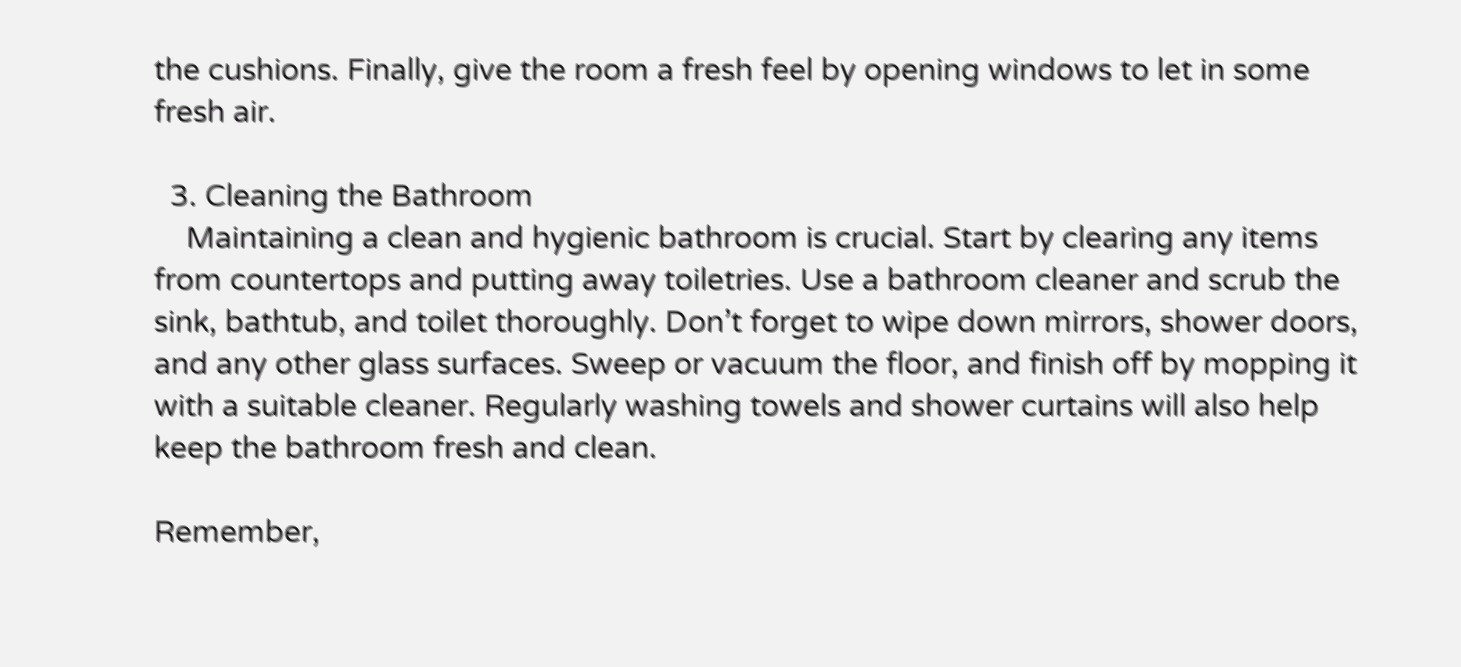the cushions. Finally, give the room a fresh feel by opening windows to let in some fresh air.

  3. Cleaning the Bathroom
    Maintaining a clean and hygienic bathroom is crucial. Start by clearing any items from countertops and putting away toiletries. Use a bathroom cleaner and scrub the sink, bathtub, and toilet thoroughly. Don’t forget to wipe down mirrors, shower doors, and any other glass surfaces. Sweep or vacuum the floor, and finish off by mopping it with a suitable cleaner. Regularly washing towels and shower curtains will also help keep the bathroom fresh and clean.

Remember,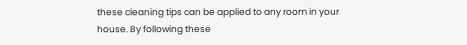these cleaning tips can be applied to any room in your house. By following these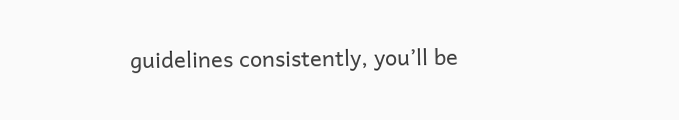guidelines consistently, you’ll be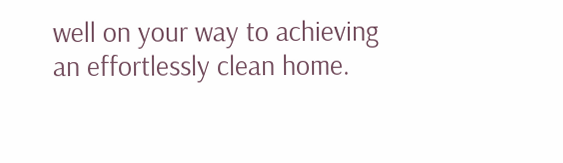well on your way to achieving an effortlessly clean home.